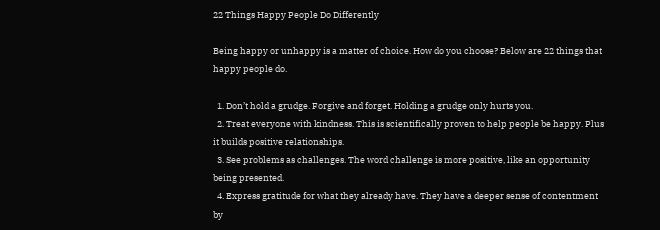22 Things Happy People Do Differently

Being happy or unhappy is a matter of choice. How do you choose? Below are 22 things that happy people do.

  1. Don’t hold a grudge. Forgive and forget. Holding a grudge only hurts you.
  2. Treat everyone with kindness. This is scientifically proven to help people be happy. Plus it builds positive relationships.
  3. See problems as challenges. The word challenge is more positive, like an opportunity being presented.
  4. Express gratitude for what they already have. They have a deeper sense of contentment by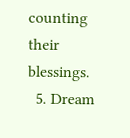counting their blessings.
  5. Dream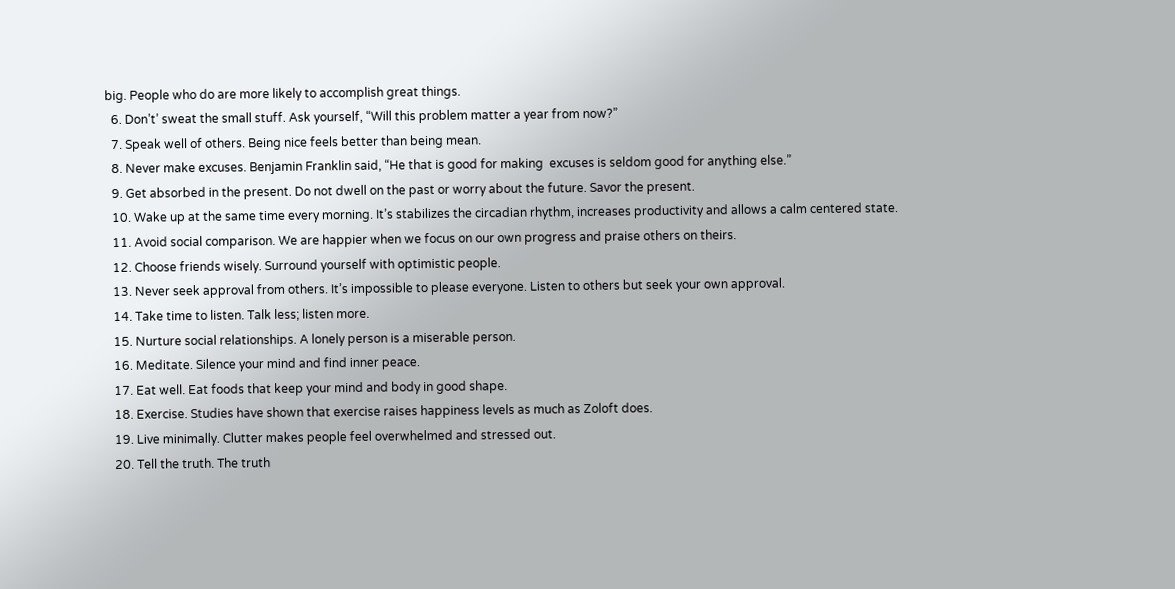big. People who do are more likely to accomplish great things.
  6. Don’t’ sweat the small stuff. Ask yourself, “Will this problem matter a year from now?”
  7. Speak well of others. Being nice feels better than being mean.
  8. Never make excuses. Benjamin Franklin said, “He that is good for making  excuses is seldom good for anything else.”
  9. Get absorbed in the present. Do not dwell on the past or worry about the future. Savor the present.
  10. Wake up at the same time every morning. It’s stabilizes the circadian rhythm, increases productivity and allows a calm centered state.
  11. Avoid social comparison. We are happier when we focus on our own progress and praise others on theirs.
  12. Choose friends wisely. Surround yourself with optimistic people.
  13. Never seek approval from others. It’s impossible to please everyone. Listen to others but seek your own approval.
  14. Take time to listen. Talk less; listen more.
  15. Nurture social relationships. A lonely person is a miserable person.
  16. Meditate. Silence your mind and find inner peace.
  17. Eat well. Eat foods that keep your mind and body in good shape.
  18. Exercise. Studies have shown that exercise raises happiness levels as much as Zoloft does.
  19. Live minimally. Clutter makes people feel overwhelmed and stressed out.
  20. Tell the truth. The truth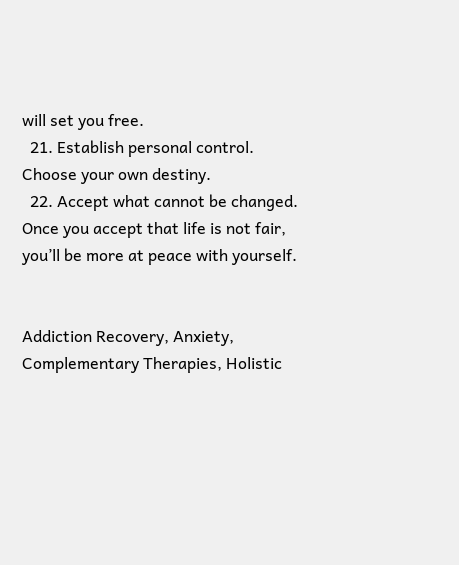will set you free.
  21. Establish personal control. Choose your own destiny.
  22. Accept what cannot be changed. Once you accept that life is not fair, you’ll be more at peace with yourself.


Addiction Recovery, Anxiety, Complementary Therapies, Holistic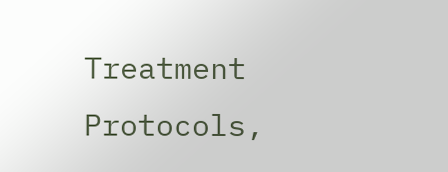Treatment Protocols,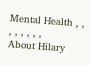Mental Health , , , , , , , ,
About Hilary